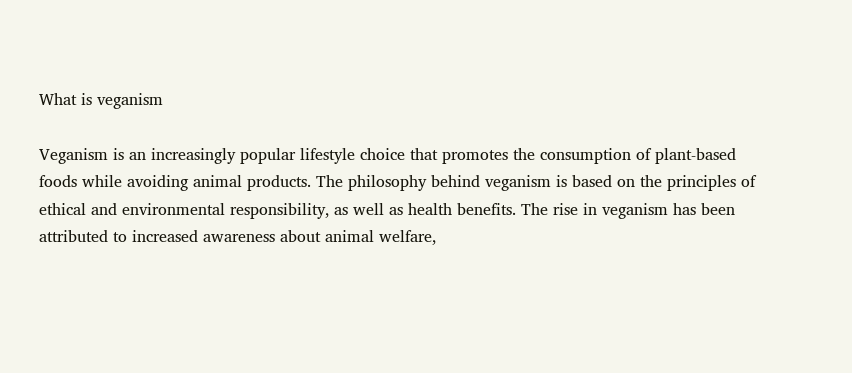What is veganism

Veganism is an increasingly popular lifestyle choice that promotes the consumption of plant-based foods while avoiding animal products. The philosophy behind veganism is based on the principles of ethical and environmental responsibility, as well as health benefits. The rise in veganism has been attributed to increased awareness about animal welfare,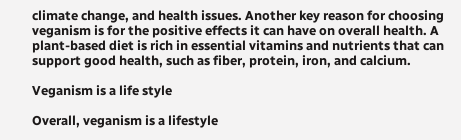climate change, and health issues. Another key reason for choosing veganism is for the positive effects it can have on overall health. A plant-based diet is rich in essential vitamins and nutrients that can support good health, such as fiber, protein, iron, and calcium.

Veganism is a life style

Overall, veganism is a lifestyle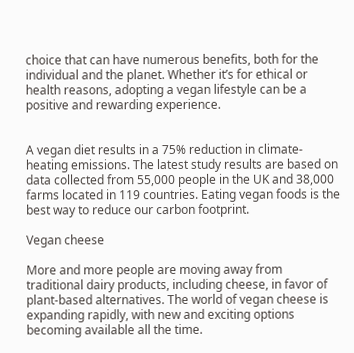choice that can have numerous benefits, both for the individual and the planet. Whether it’s for ethical or health reasons, adopting a vegan lifestyle can be a positive and rewarding experience.


A vegan diet results in a 75% reduction in climate-heating emissions. The latest study results are based on data collected from 55,000 people in the UK and 38,000 farms located in 119 countries. Eating vegan foods is the best way to reduce our carbon footprint.

Vegan cheese

More and more people are moving away from traditional dairy products, including cheese, in favor of plant-based alternatives. The world of vegan cheese is expanding rapidly, with new and exciting options becoming available all the time.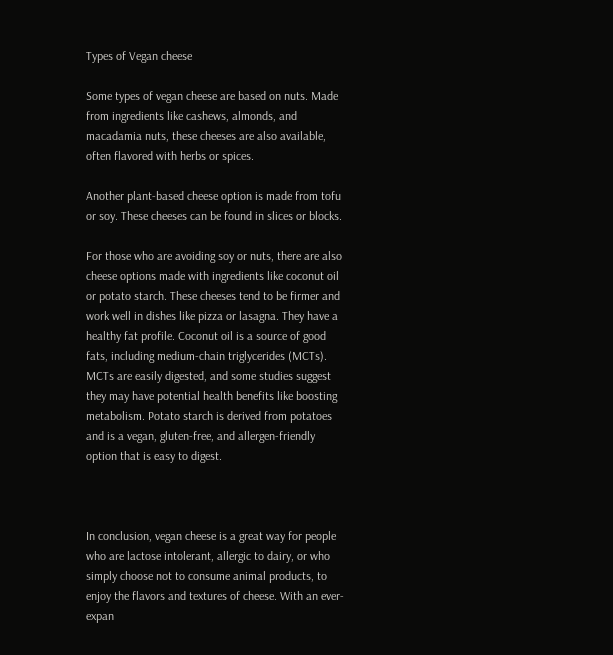Types of Vegan cheese

Some types of vegan cheese are based on nuts. Made from ingredients like cashews, almonds, and macadamia nuts, these cheeses are also available, often flavored with herbs or spices.

Another plant-based cheese option is made from tofu or soy. These cheeses can be found in slices or blocks.

For those who are avoiding soy or nuts, there are also cheese options made with ingredients like coconut oil or potato starch. These cheeses tend to be firmer and work well in dishes like pizza or lasagna. They have a healthy fat profile. Coconut oil is a source of good fats, including medium-chain triglycerides (MCTs). MCTs are easily digested, and some studies suggest they may have potential health benefits like boosting metabolism. Potato starch is derived from potatoes and is a vegan, gluten-free, and allergen-friendly option that is easy to digest.



In conclusion, vegan cheese is a great way for people who are lactose intolerant, allergic to dairy, or who simply choose not to consume animal products, to enjoy the flavors and textures of cheese. With an ever-expan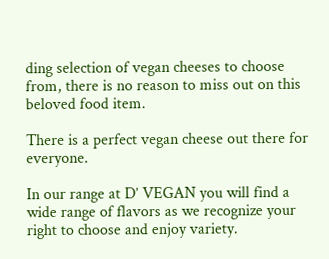ding selection of vegan cheeses to choose from, there is no reason to miss out on this beloved food item.

There is a perfect vegan cheese out there for everyone.

In our range at D’ VEGAN you will find a wide range of flavors as we recognize your right to choose and enjoy variety.